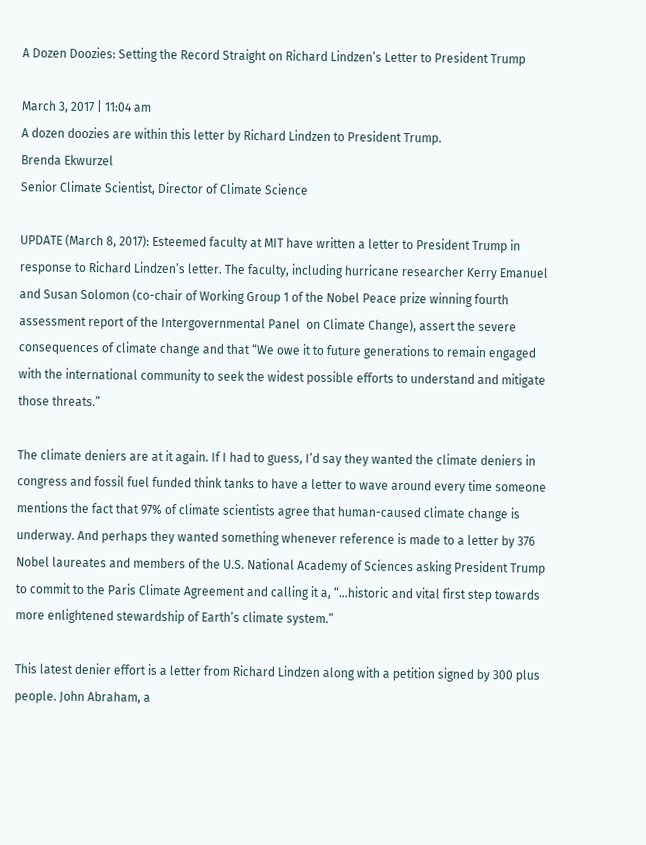A Dozen Doozies: Setting the Record Straight on Richard Lindzen’s Letter to President Trump

March 3, 2017 | 11:04 am
A dozen doozies are within this letter by Richard Lindzen to President Trump.
Brenda Ekwurzel
Senior Climate Scientist, Director of Climate Science

UPDATE (March 8, 2017): Esteemed faculty at MIT have written a letter to President Trump in response to Richard Lindzen’s letter. The faculty, including hurricane researcher Kerry Emanuel and Susan Solomon (co-chair of Working Group 1 of the Nobel Peace prize winning fourth assessment report of the Intergovernmental Panel  on Climate Change), assert the severe consequences of climate change and that “We owe it to future generations to remain engaged with the international community to seek the widest possible efforts to understand and mitigate those threats.”

The climate deniers are at it again. If I had to guess, I’d say they wanted the climate deniers in congress and fossil fuel funded think tanks to have a letter to wave around every time someone mentions the fact that 97% of climate scientists agree that human-caused climate change is underway. And perhaps they wanted something whenever reference is made to a letter by 376 Nobel laureates and members of the U.S. National Academy of Sciences asking President Trump to commit to the Paris Climate Agreement and calling it a, “…historic and vital first step towards more enlightened stewardship of Earth’s climate system.”

This latest denier effort is a letter from Richard Lindzen along with a petition signed by 300 plus people. John Abraham, a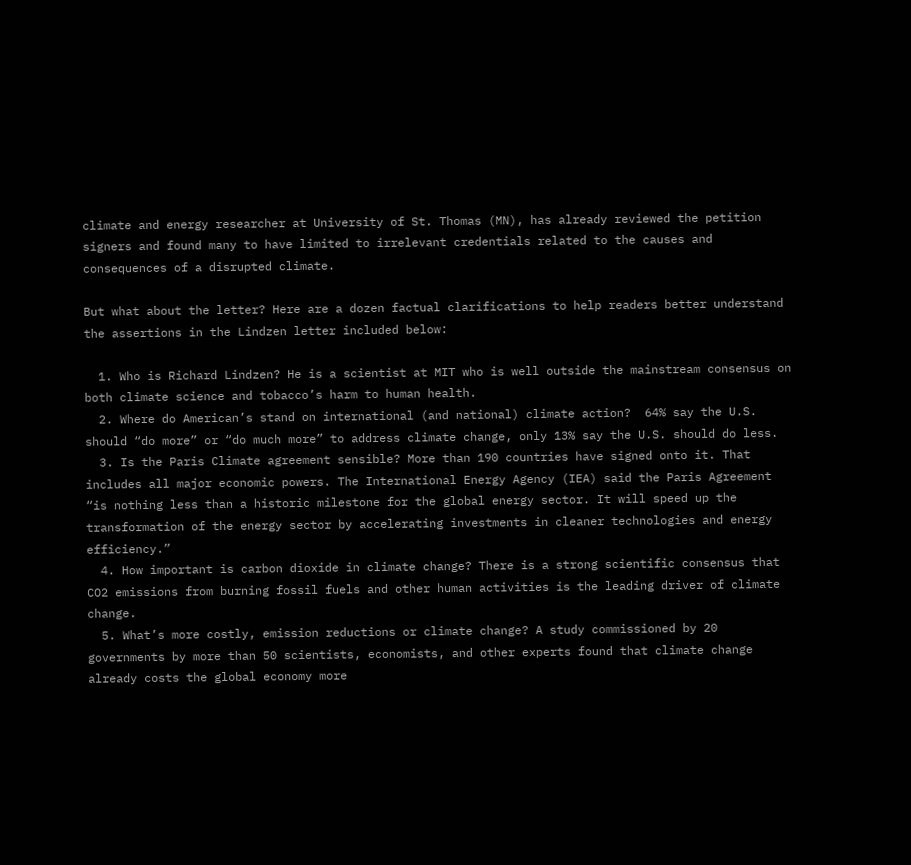climate and energy researcher at University of St. Thomas (MN), has already reviewed the petition signers and found many to have limited to irrelevant credentials related to the causes and consequences of a disrupted climate.

But what about the letter? Here are a dozen factual clarifications to help readers better understand the assertions in the Lindzen letter included below:

  1. Who is Richard Lindzen? He is a scientist at MIT who is well outside the mainstream consensus on both climate science and tobacco’s harm to human health.
  2. Where do American’s stand on international (and national) climate action?  64% say the U.S. should “do more” or “do much more” to address climate change, only 13% say the U.S. should do less.
  3. Is the Paris Climate agreement sensible? More than 190 countries have signed onto it. That includes all major economic powers. The International Energy Agency (IEA) said the Paris Agreement “is nothing less than a historic milestone for the global energy sector. It will speed up the transformation of the energy sector by accelerating investments in cleaner technologies and energy efficiency.”
  4. How important is carbon dioxide in climate change? There is a strong scientific consensus that CO2 emissions from burning fossil fuels and other human activities is the leading driver of climate change.
  5. What’s more costly, emission reductions or climate change? A study commissioned by 20 governments by more than 50 scientists, economists, and other experts found that climate change already costs the global economy more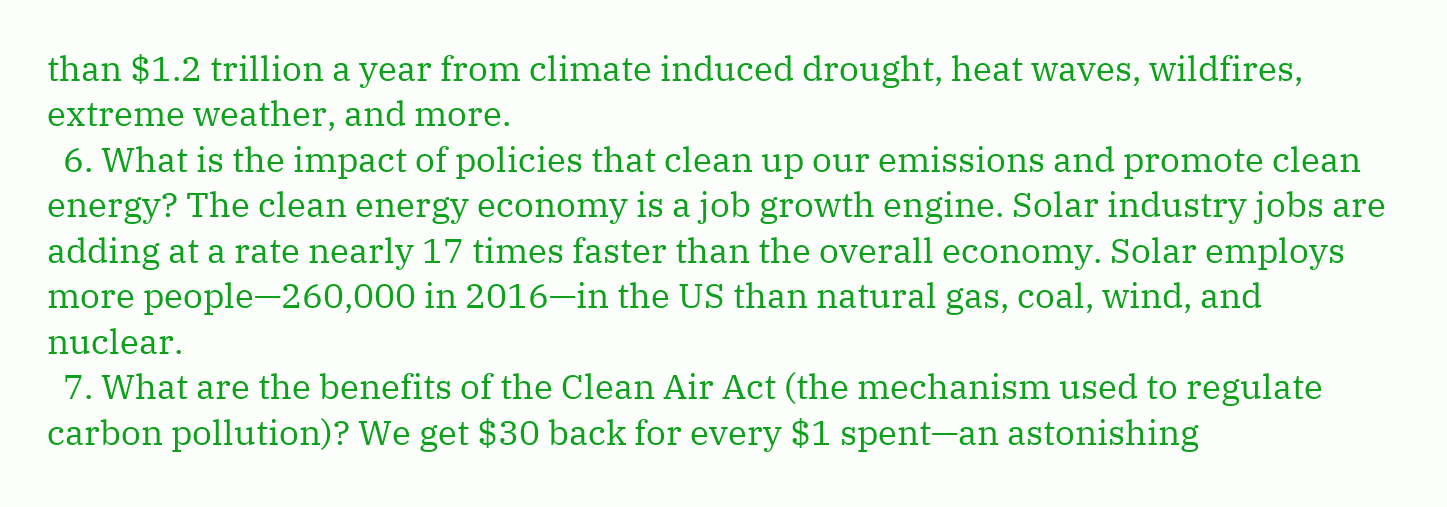than $1.2 trillion a year from climate induced drought, heat waves, wildfires, extreme weather, and more.
  6. What is the impact of policies that clean up our emissions and promote clean energy? The clean energy economy is a job growth engine. Solar industry jobs are adding at a rate nearly 17 times faster than the overall economy. Solar employs more people—260,000 in 2016—in the US than natural gas, coal, wind, and nuclear.
  7. What are the benefits of the Clean Air Act (the mechanism used to regulate carbon pollution)? We get $30 back for every $1 spent—an astonishing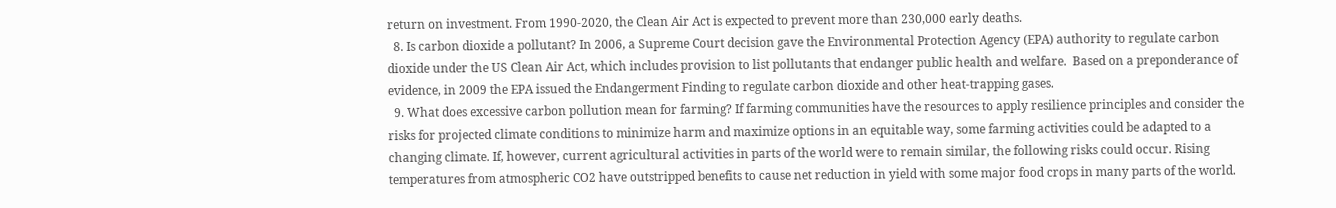return on investment. From 1990-2020, the Clean Air Act is expected to prevent more than 230,000 early deaths.
  8. Is carbon dioxide a pollutant? In 2006, a Supreme Court decision gave the Environmental Protection Agency (EPA) authority to regulate carbon dioxide under the US Clean Air Act, which includes provision to list pollutants that endanger public health and welfare.  Based on a preponderance of evidence, in 2009 the EPA issued the Endangerment Finding to regulate carbon dioxide and other heat-trapping gases.
  9. What does excessive carbon pollution mean for farming? If farming communities have the resources to apply resilience principles and consider the risks for projected climate conditions to minimize harm and maximize options in an equitable way, some farming activities could be adapted to a changing climate. If, however, current agricultural activities in parts of the world were to remain similar, the following risks could occur. Rising temperatures from atmospheric CO2 have outstripped benefits to cause net reduction in yield with some major food crops in many parts of the world.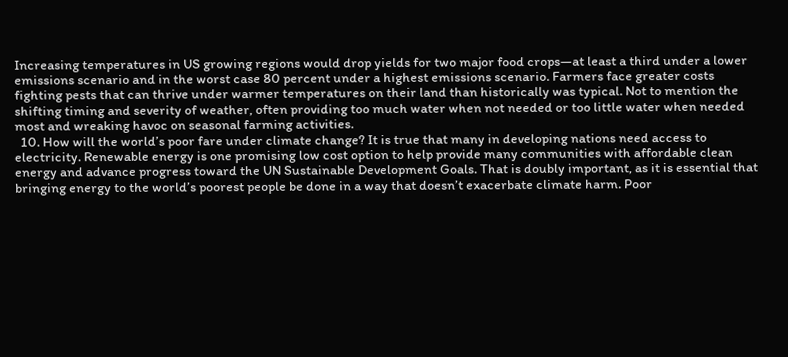Increasing temperatures in US growing regions would drop yields for two major food crops—at least a third under a lower emissions scenario and in the worst case 80 percent under a highest emissions scenario. Farmers face greater costs fighting pests that can thrive under warmer temperatures on their land than historically was typical. Not to mention the shifting timing and severity of weather, often providing too much water when not needed or too little water when needed most and wreaking havoc on seasonal farming activities.
  10. How will the world’s poor fare under climate change? It is true that many in developing nations need access to electricity. Renewable energy is one promising low cost option to help provide many communities with affordable clean energy and advance progress toward the UN Sustainable Development Goals. That is doubly important, as it is essential that bringing energy to the world’s poorest people be done in a way that doesn’t exacerbate climate harm. Poor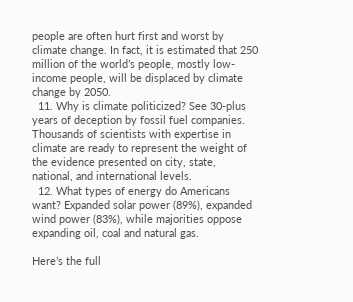people are often hurt first and worst by climate change. In fact, it is estimated that 250 million of the world’s people, mostly low-income people, will be displaced by climate change by 2050.
  11. Why is climate politicized? See 30-plus years of deception by fossil fuel companies. Thousands of scientists with expertise in climate are ready to represent the weight of the evidence presented on city, state, national, and international levels.
  12. What types of energy do Americans want? Expanded solar power (89%), expanded wind power (83%), while majorities oppose expanding oil, coal and natural gas.

Here’s the full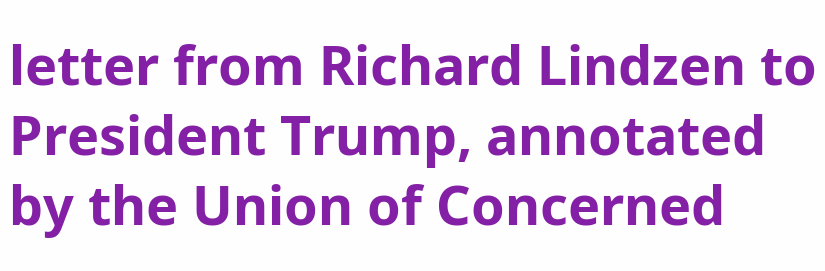letter from Richard Lindzen to President Trump, annotated by the Union of Concerned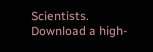Scientists. Download a high-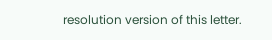resolution version of this letter.